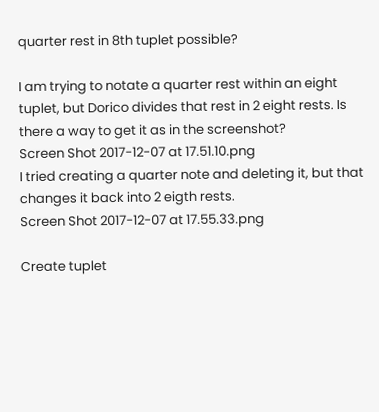quarter rest in 8th tuplet possible?

I am trying to notate a quarter rest within an eight tuplet, but Dorico divides that rest in 2 eight rests. Is there a way to get it as in the screenshot?
Screen Shot 2017-12-07 at 17.51.10.png
I tried creating a quarter note and deleting it, but that changes it back into 2 eigth rests.
Screen Shot 2017-12-07 at 17.55.33.png

Create tuplet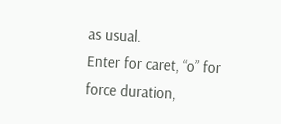as usual.
Enter for caret, “o” for force duration,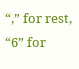“,” for rest, “6” for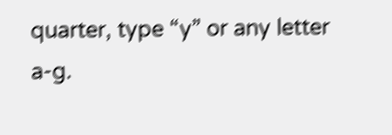quarter, type “y” or any letter a-g.